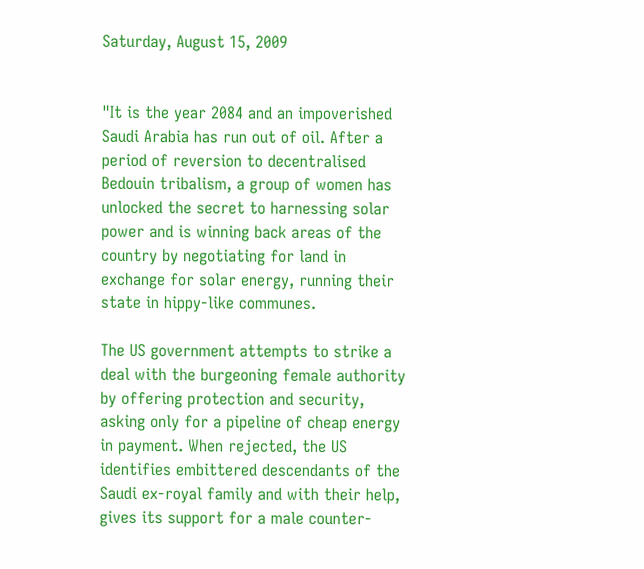Saturday, August 15, 2009


"It is the year 2084 and an impoverished Saudi Arabia has run out of oil. After a period of reversion to decentralised Bedouin tribalism, a group of women has unlocked the secret to harnessing solar power and is winning back areas of the country by negotiating for land in exchange for solar energy, running their state in hippy-like communes.

The US government attempts to strike a deal with the burgeoning female authority by offering protection and security, asking only for a pipeline of cheap energy in payment. When rejected, the US identifies embittered descendants of the Saudi ex-royal family and with their help, gives its support for a male counter-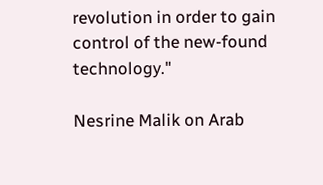revolution in order to gain control of the new-found technology."

Nesrine Malik on Arab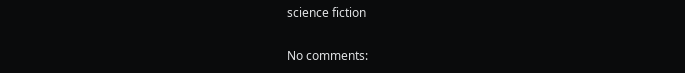science fiction

No comments: